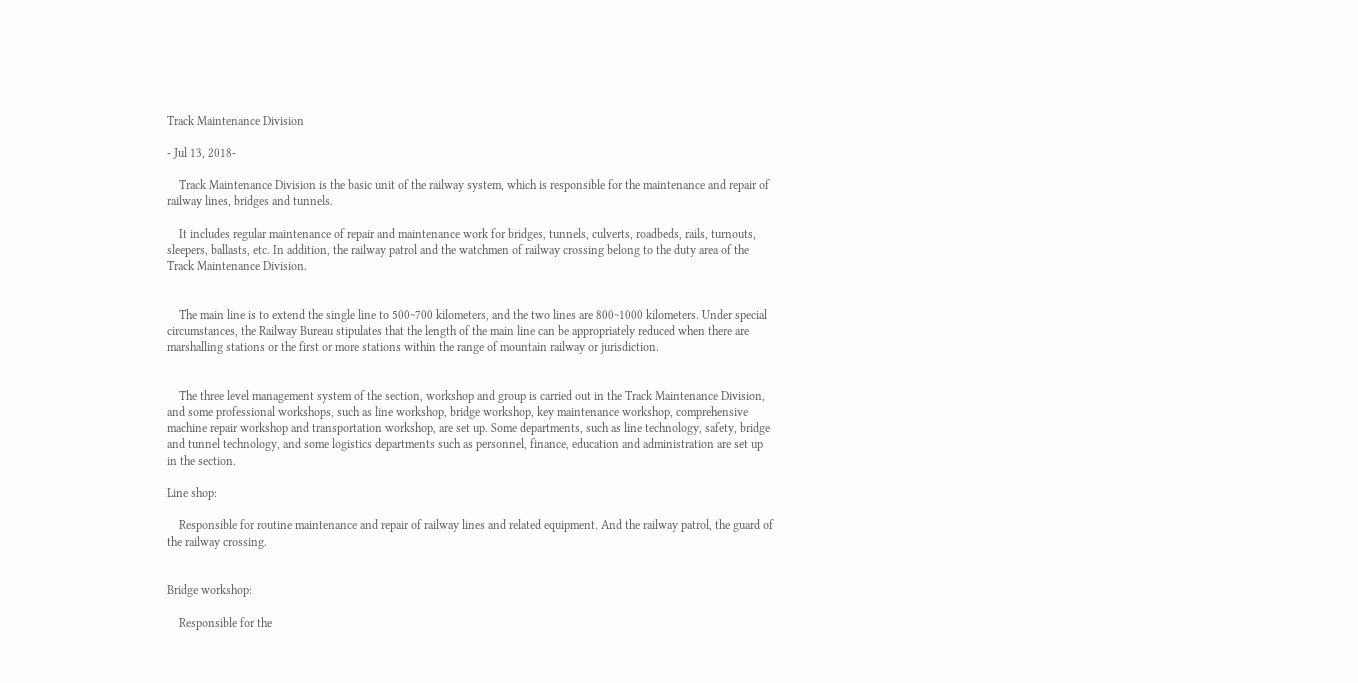Track Maintenance Division

- Jul 13, 2018-

    Track Maintenance Division is the basic unit of the railway system, which is responsible for the maintenance and repair of railway lines, bridges and tunnels.

    It includes regular maintenance of repair and maintenance work for bridges, tunnels, culverts, roadbeds, rails, turnouts, sleepers, ballasts, etc. In addition, the railway patrol and the watchmen of railway crossing belong to the duty area of the Track Maintenance Division.


    The main line is to extend the single line to 500~700 kilometers, and the two lines are 800~1000 kilometers. Under special circumstances, the Railway Bureau stipulates that the length of the main line can be appropriately reduced when there are marshalling stations or the first or more stations within the range of mountain railway or jurisdiction.


    The three level management system of the section, workshop and group is carried out in the Track Maintenance Division, and some professional workshops, such as line workshop, bridge workshop, key maintenance workshop, comprehensive machine repair workshop and transportation workshop, are set up. Some departments, such as line technology, safety, bridge and tunnel technology, and some logistics departments such as personnel, finance, education and administration are set up in the section.

Line shop:

    Responsible for routine maintenance and repair of railway lines and related equipment. And the railway patrol, the guard of the railway crossing.


Bridge workshop:

    Responsible for the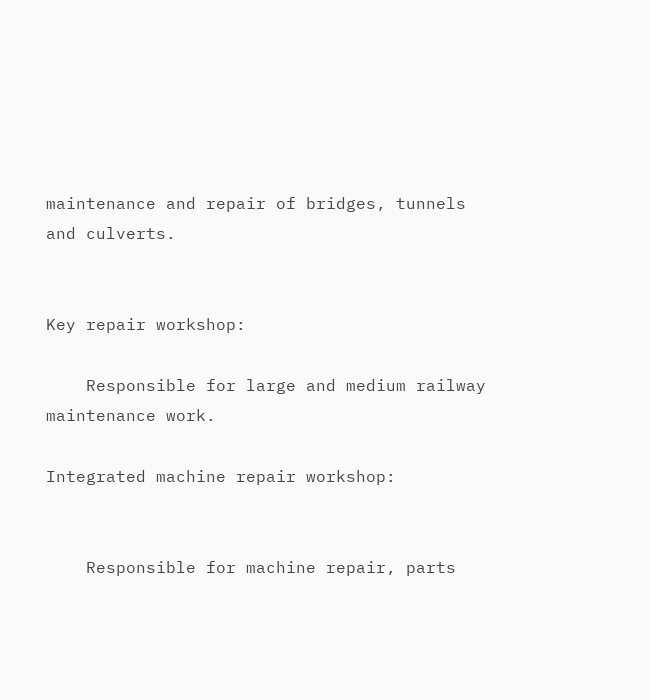maintenance and repair of bridges, tunnels and culverts.


Key repair workshop:

    Responsible for large and medium railway maintenance work.

Integrated machine repair workshop:


    Responsible for machine repair, parts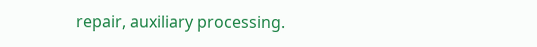repair, auxiliary processing.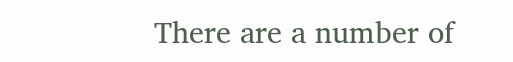There are a number of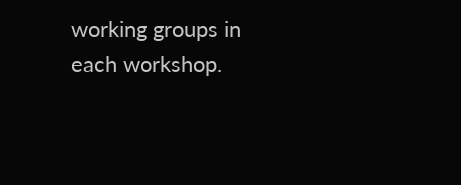working groups in each workshop.